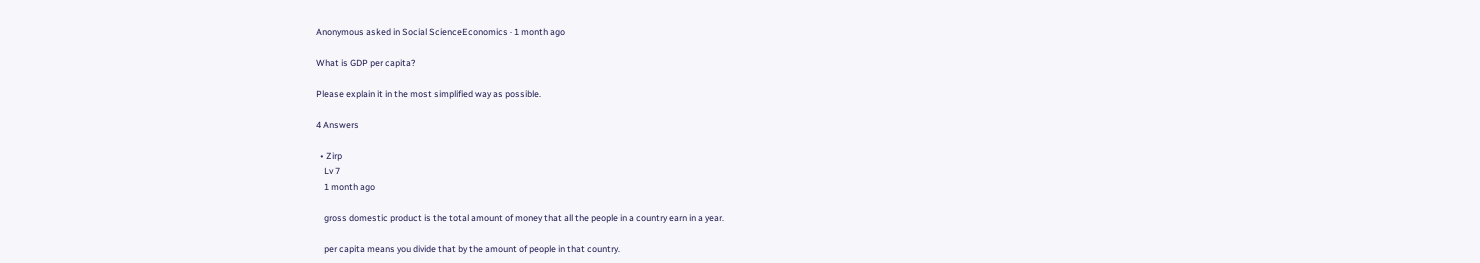Anonymous asked in Social ScienceEconomics · 1 month ago

What is GDP per capita?

Please explain it in the most simplified way as possible.

4 Answers

  • Zirp
    Lv 7
    1 month ago

    gross domestic product is the total amount of money that all the people in a country earn in a year.

    per capita means you divide that by the amount of people in that country.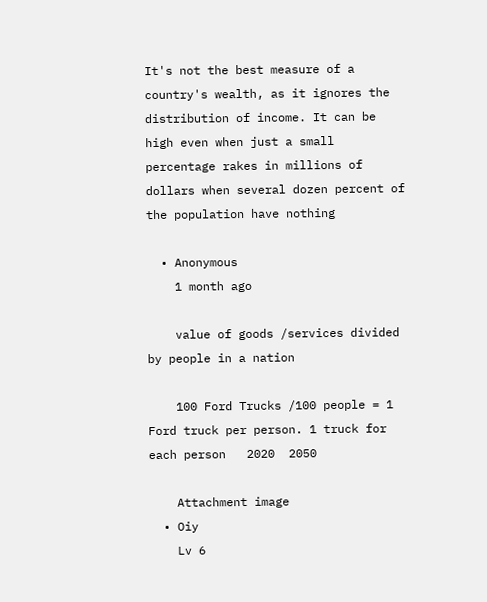It's not the best measure of a country's wealth, as it ignores the distribution of income. It can be high even when just a small percentage rakes in millions of dollars when several dozen percent of the population have nothing

  • Anonymous
    1 month ago

    value of goods /services divided by people in a nation

    100 Ford Trucks /100 people = 1 Ford truck per person. 1 truck for each person   2020  2050

    Attachment image
  • Oiy
    Lv 6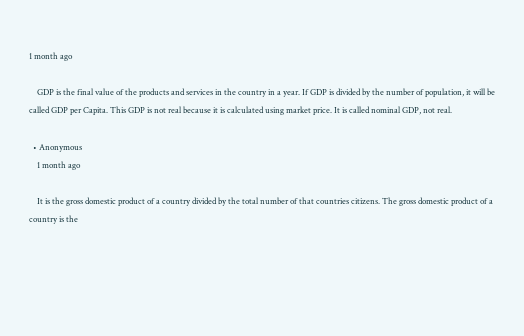1 month ago

    GDP is the final value of the products and services in the country in a year. If GDP is divided by the number of population, it will be called GDP per Capita. This GDP is not real because it is calculated using market price. It is called nominal GDP, not real.

  • Anonymous
    1 month ago

    It is the gross domestic product of a country divided by the total number of that countries citizens. The gross domestic product of a country is the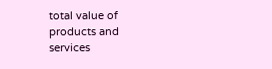total value of products and services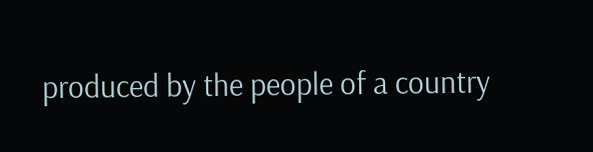produced by the people of a country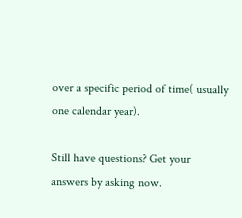over a specific period of time( usually one calendar year).

Still have questions? Get your answers by asking now.